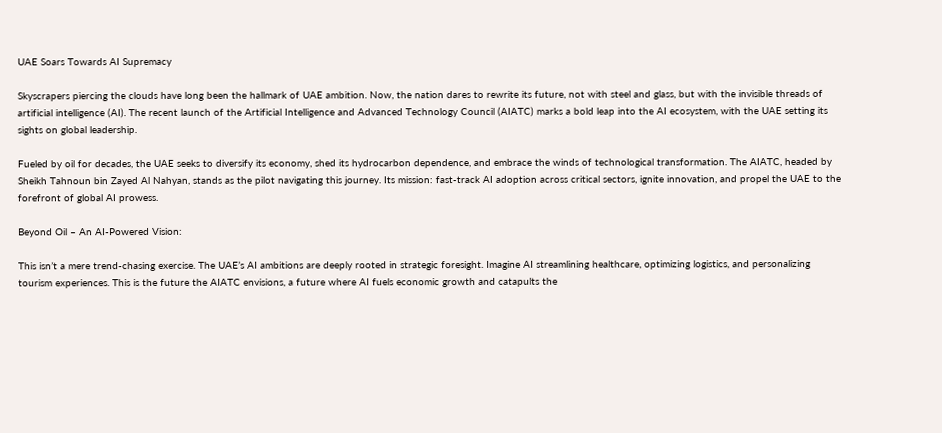UAE Soars Towards AI Supremacy

Skyscrapers piercing the clouds have long been the hallmark of UAE ambition. Now, the nation dares to rewrite its future, not with steel and glass, but with the invisible threads of artificial intelligence (AI). The recent launch of the Artificial Intelligence and Advanced Technology Council (AIATC) marks a bold leap into the AI ecosystem, with the UAE setting its sights on global leadership.

Fueled by oil for decades, the UAE seeks to diversify its economy, shed its hydrocarbon dependence, and embrace the winds of technological transformation. The AIATC, headed by Sheikh Tahnoun bin Zayed Al Nahyan, stands as the pilot navigating this journey. Its mission: fast-track AI adoption across critical sectors, ignite innovation, and propel the UAE to the forefront of global AI prowess.

Beyond Oil – An AI-Powered Vision:

This isn’t a mere trend-chasing exercise. The UAE’s AI ambitions are deeply rooted in strategic foresight. Imagine AI streamlining healthcare, optimizing logistics, and personalizing tourism experiences. This is the future the AIATC envisions, a future where AI fuels economic growth and catapults the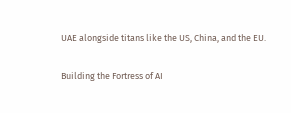UAE alongside titans like the US, China, and the EU.

Building the Fortress of AI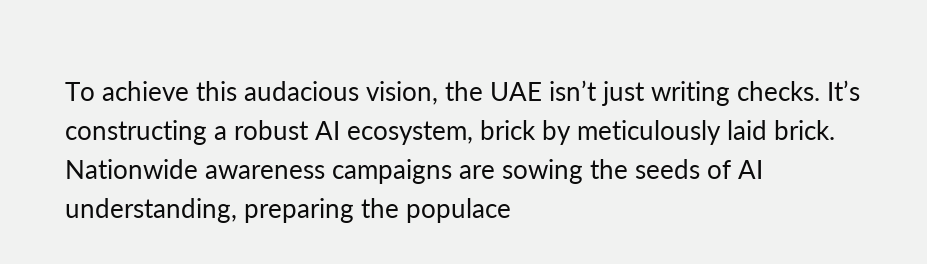To achieve this audacious vision, the UAE isn’t just writing checks. It’s constructing a robust AI ecosystem, brick by meticulously laid brick. Nationwide awareness campaigns are sowing the seeds of AI understanding, preparing the populace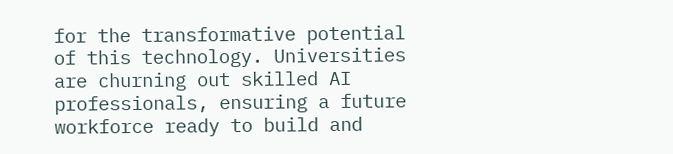for the transformative potential of this technology. Universities are churning out skilled AI professionals, ensuring a future workforce ready to build and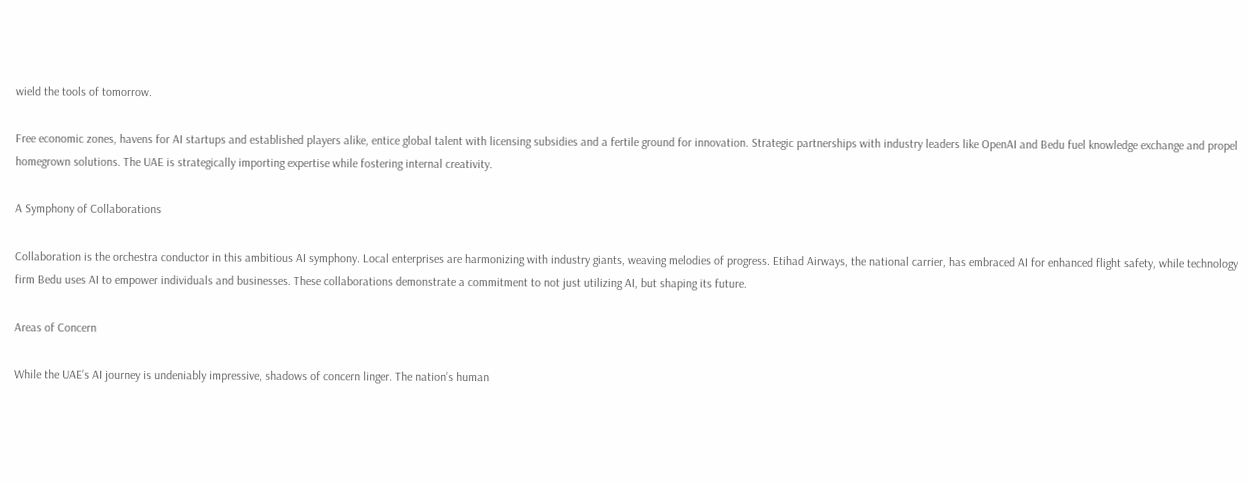wield the tools of tomorrow.

Free economic zones, havens for AI startups and established players alike, entice global talent with licensing subsidies and a fertile ground for innovation. Strategic partnerships with industry leaders like OpenAI and Bedu fuel knowledge exchange and propel homegrown solutions. The UAE is strategically importing expertise while fostering internal creativity.

A Symphony of Collaborations

Collaboration is the orchestra conductor in this ambitious AI symphony. Local enterprises are harmonizing with industry giants, weaving melodies of progress. Etihad Airways, the national carrier, has embraced AI for enhanced flight safety, while technology firm Bedu uses AI to empower individuals and businesses. These collaborations demonstrate a commitment to not just utilizing AI, but shaping its future.

Areas of Concern

While the UAE’s AI journey is undeniably impressive, shadows of concern linger. The nation’s human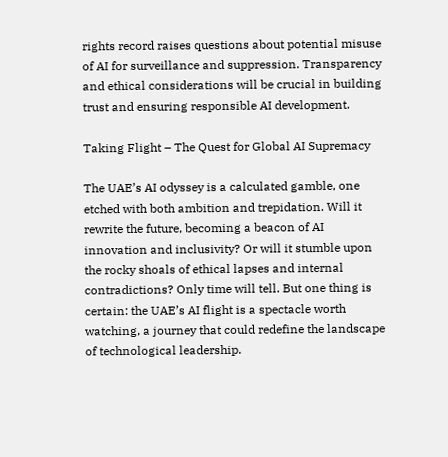rights record raises questions about potential misuse of AI for surveillance and suppression. Transparency and ethical considerations will be crucial in building trust and ensuring responsible AI development.

Taking Flight – The Quest for Global AI Supremacy

The UAE’s AI odyssey is a calculated gamble, one etched with both ambition and trepidation. Will it rewrite the future, becoming a beacon of AI innovation and inclusivity? Or will it stumble upon the rocky shoals of ethical lapses and internal contradictions? Only time will tell. But one thing is certain: the UAE’s AI flight is a spectacle worth watching, a journey that could redefine the landscape of technological leadership.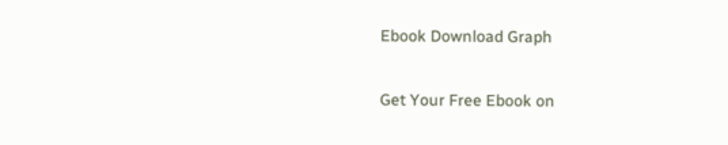Ebook Download Graph

Get Your Free Ebook on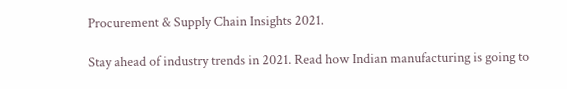Procurement & Supply Chain Insights 2021.

Stay ahead of industry trends in 2021. Read how Indian manufacturing is going to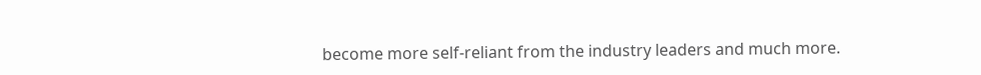become more self-reliant from the industry leaders and much more.